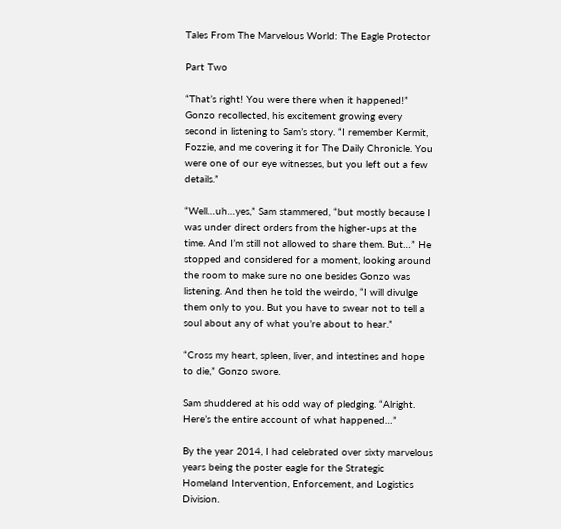Tales From The Marvelous World: The Eagle Protector

Part Two

“That’s right! You were there when it happened!” Gonzo recollected, his excitement growing every second in listening to Sam’s story. “I remember Kermit, Fozzie, and me covering it for The Daily Chronicle. You were one of our eye witnesses, but you left out a few details.”

“Well…uh…yes,” Sam stammered, “but mostly because I was under direct orders from the higher-ups at the time. And I’m still not allowed to share them. But…” He stopped and considered for a moment, looking around the room to make sure no one besides Gonzo was listening. And then he told the weirdo, “I will divulge them only to you. But you have to swear not to tell a soul about any of what you’re about to hear.”

“Cross my heart, spleen, liver, and intestines and hope to die,” Gonzo swore.

Sam shuddered at his odd way of pledging. “Alright. Here’s the entire account of what happened…”

By the year 2014, I had celebrated over sixty marvelous years being the poster eagle for the Strategic Homeland Intervention, Enforcement, and Logistics Division.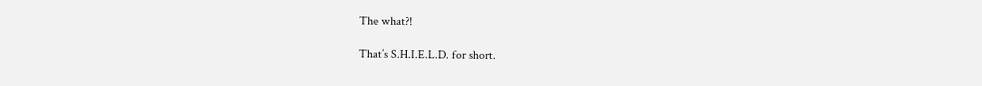The what?!

That’s S.H.I.E.L.D. for short.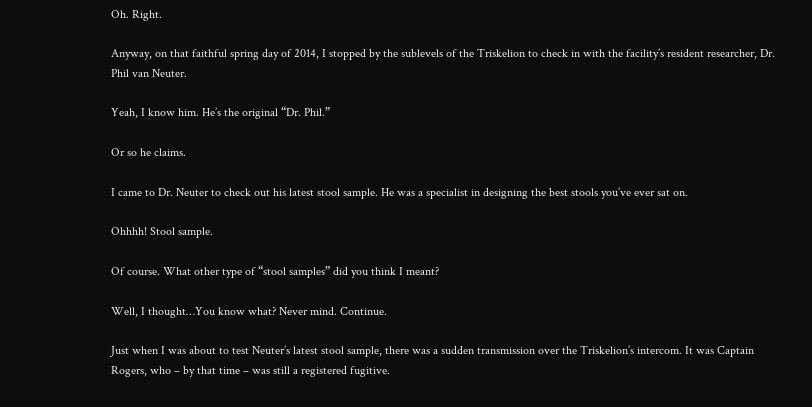Oh. Right.

Anyway, on that faithful spring day of 2014, I stopped by the sublevels of the Triskelion to check in with the facility’s resident researcher, Dr. Phil van Neuter.

Yeah, I know him. He’s the original “Dr. Phil.”

Or so he claims.

I came to Dr. Neuter to check out his latest stool sample. He was a specialist in designing the best stools you’ve ever sat on.

Ohhhh! Stool sample.

Of course. What other type of “stool samples” did you think I meant?

Well, I thought…You know what? Never mind. Continue.

Just when I was about to test Neuter’s latest stool sample, there was a sudden transmission over the Triskelion’s intercom. It was Captain Rogers, who – by that time – was still a registered fugitive.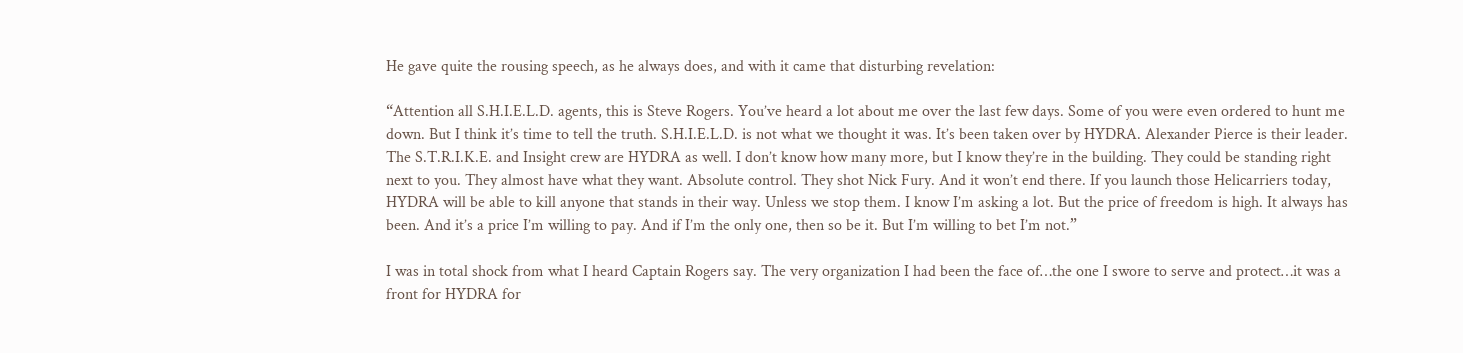He gave quite the rousing speech, as he always does, and with it came that disturbing revelation:

“Attention all S.H.I.E.L.D. agents, this is Steve Rogers. You’ve heard a lot about me over the last few days. Some of you were even ordered to hunt me down. But I think it’s time to tell the truth. S.H.I.E.L.D. is not what we thought it was. It’s been taken over by HYDRA. Alexander Pierce is their leader. The S.T.R.I.K.E. and Insight crew are HYDRA as well. I don’t know how many more, but I know they’re in the building. They could be standing right next to you. They almost have what they want. Absolute control. They shot Nick Fury. And it won’t end there. If you launch those Helicarriers today, HYDRA will be able to kill anyone that stands in their way. Unless we stop them. I know I’m asking a lot. But the price of freedom is high. It always has been. And it’s a price I’m willing to pay. And if I’m the only one, then so be it. But I’m willing to bet I’m not.”

I was in total shock from what I heard Captain Rogers say. The very organization I had been the face of…the one I swore to serve and protect…it was a front for HYDRA for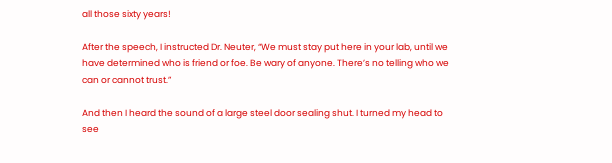all those sixty years!

After the speech, I instructed Dr. Neuter, “We must stay put here in your lab, until we have determined who is friend or foe. Be wary of anyone. There’s no telling who we can or cannot trust.”

And then I heard the sound of a large steel door sealing shut. I turned my head to see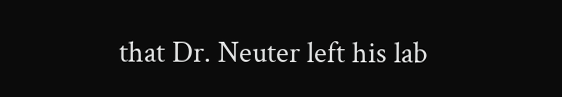that Dr. Neuter left his lab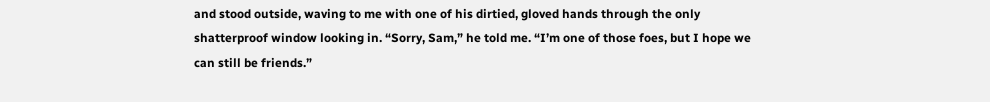and stood outside, waving to me with one of his dirtied, gloved hands through the only shatterproof window looking in. “Sorry, Sam,” he told me. “I’m one of those foes, but I hope we can still be friends.”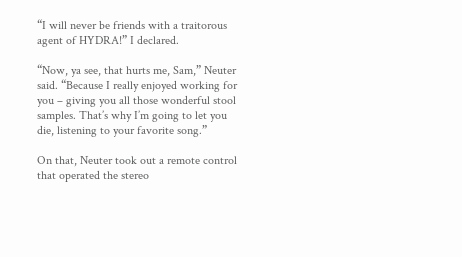“I will never be friends with a traitorous agent of HYDRA!” I declared.

“Now, ya see, that hurts me, Sam,” Neuter said. “Because I really enjoyed working for you – giving you all those wonderful stool samples. That’s why I’m going to let you die, listening to your favorite song.”

On that, Neuter took out a remote control that operated the stereo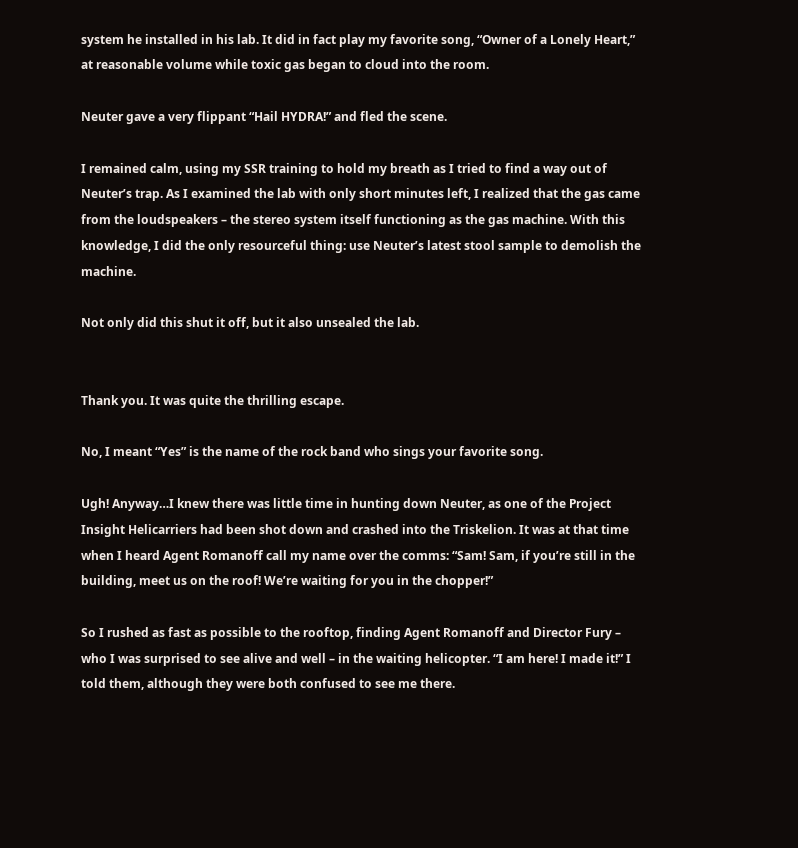system he installed in his lab. It did in fact play my favorite song, “Owner of a Lonely Heart,” at reasonable volume while toxic gas began to cloud into the room.

Neuter gave a very flippant “Hail HYDRA!” and fled the scene.

I remained calm, using my SSR training to hold my breath as I tried to find a way out of Neuter’s trap. As I examined the lab with only short minutes left, I realized that the gas came from the loudspeakers – the stereo system itself functioning as the gas machine. With this knowledge, I did the only resourceful thing: use Neuter’s latest stool sample to demolish the machine.

Not only did this shut it off, but it also unsealed the lab.


Thank you. It was quite the thrilling escape.

No, I meant “Yes” is the name of the rock band who sings your favorite song.

Ugh! Anyway…I knew there was little time in hunting down Neuter, as one of the Project Insight Helicarriers had been shot down and crashed into the Triskelion. It was at that time when I heard Agent Romanoff call my name over the comms: “Sam! Sam, if you’re still in the building, meet us on the roof! We’re waiting for you in the chopper!”

So I rushed as fast as possible to the rooftop, finding Agent Romanoff and Director Fury – who I was surprised to see alive and well – in the waiting helicopter. “I am here! I made it!” I told them, although they were both confused to see me there.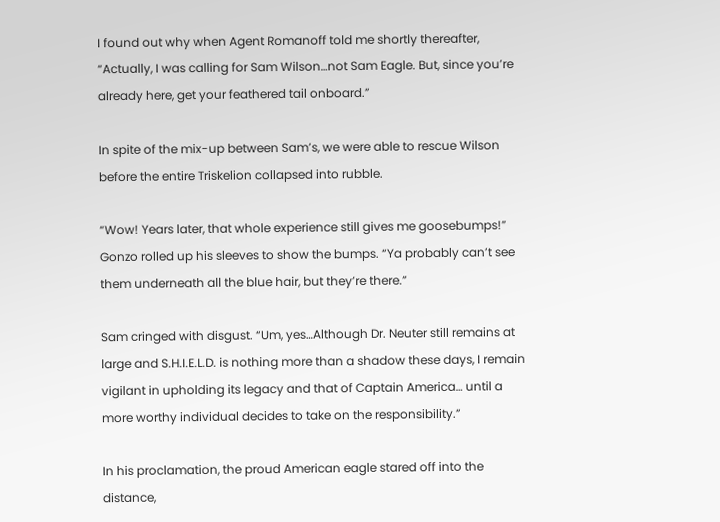I found out why when Agent Romanoff told me shortly thereafter, “Actually, I was calling for Sam Wilson…not Sam Eagle. But, since you’re already here, get your feathered tail onboard.”

In spite of the mix-up between Sam’s, we were able to rescue Wilson before the entire Triskelion collapsed into rubble.

“Wow! Years later, that whole experience still gives me goosebumps!” Gonzo rolled up his sleeves to show the bumps. “Ya probably can’t see them underneath all the blue hair, but they’re there.”

Sam cringed with disgust. “Um, yes…Although Dr. Neuter still remains at large and S.H.I.E.L.D. is nothing more than a shadow these days, I remain vigilant in upholding its legacy and that of Captain America… until a more worthy individual decides to take on the responsibility.”

In his proclamation, the proud American eagle stared off into the distance,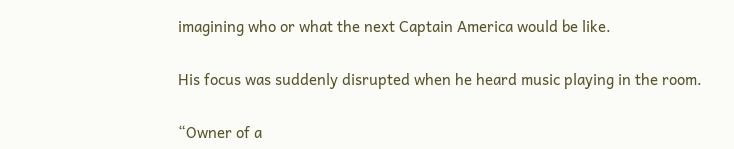imagining who or what the next Captain America would be like.

His focus was suddenly disrupted when he heard music playing in the room.

“Owner of a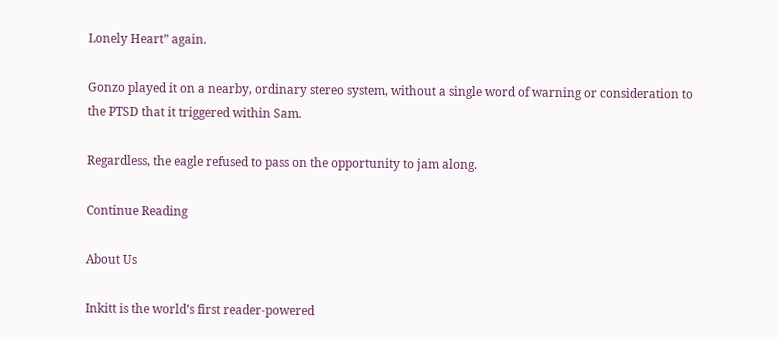Lonely Heart” again.

Gonzo played it on a nearby, ordinary stereo system, without a single word of warning or consideration to the PTSD that it triggered within Sam.

Regardless, the eagle refused to pass on the opportunity to jam along.

Continue Reading

About Us

Inkitt is the world’s first reader-powered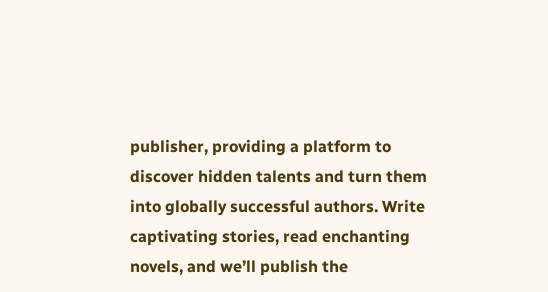publisher, providing a platform to discover hidden talents and turn them into globally successful authors. Write captivating stories, read enchanting novels, and we’ll publish the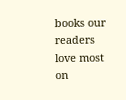books our readers love most on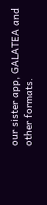our sister app, GALATEA and other formats.